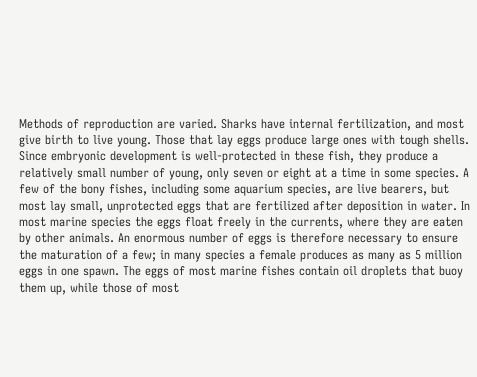Methods of reproduction are varied. Sharks have internal fertilization, and most give birth to live young. Those that lay eggs produce large ones with tough shells. Since embryonic development is well-protected in these fish, they produce a relatively small number of young, only seven or eight at a time in some species. A few of the bony fishes, including some aquarium species, are live bearers, but most lay small, unprotected eggs that are fertilized after deposition in water. In most marine species the eggs float freely in the currents, where they are eaten by other animals. An enormous number of eggs is therefore necessary to ensure the maturation of a few; in many species a female produces as many as 5 million eggs in one spawn. The eggs of most marine fishes contain oil droplets that buoy them up, while those of most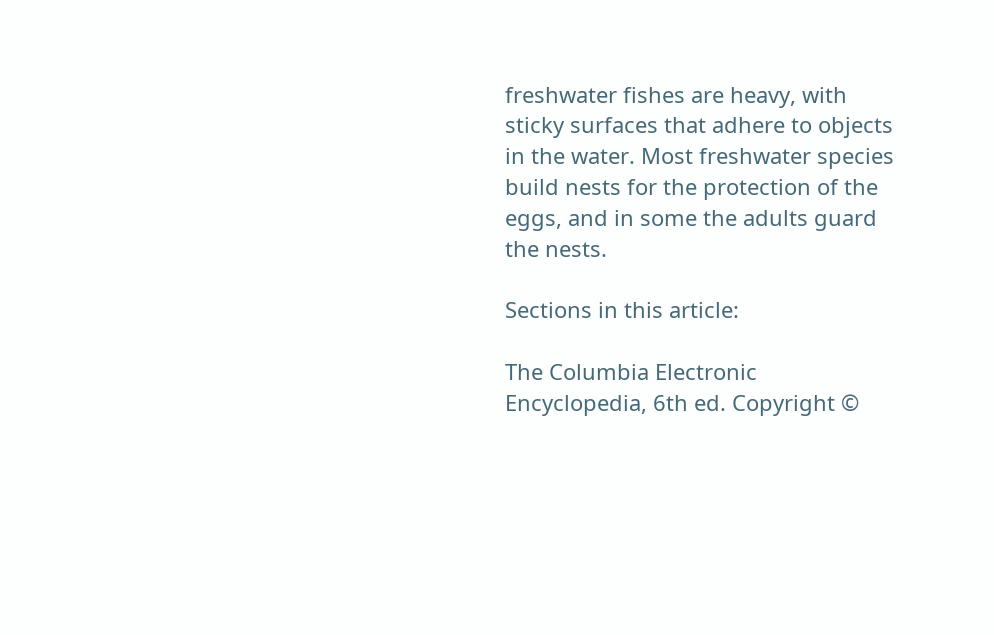freshwater fishes are heavy, with sticky surfaces that adhere to objects in the water. Most freshwater species build nests for the protection of the eggs, and in some the adults guard the nests.

Sections in this article:

The Columbia Electronic Encyclopedia, 6th ed. Copyright ©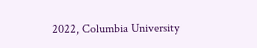2022, Columbia University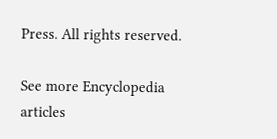Press. All rights reserved.

See more Encyclopedia articles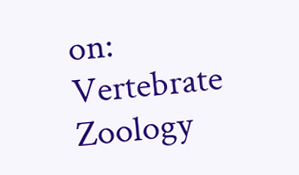on: Vertebrate Zoology